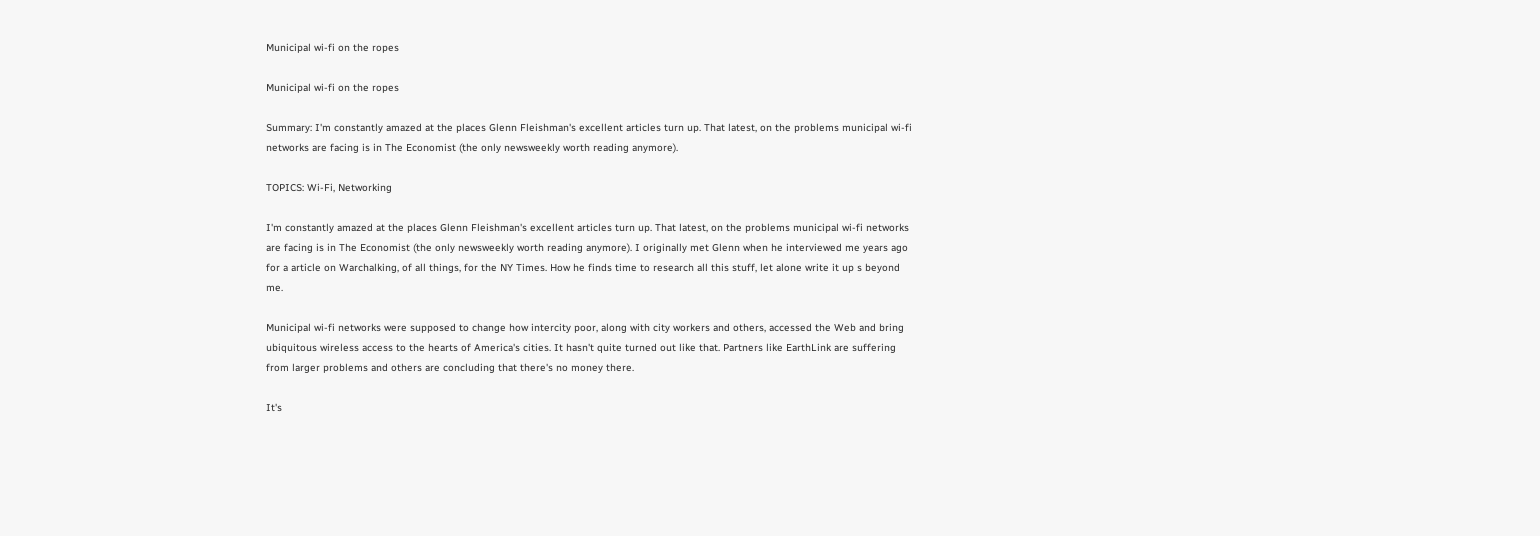Municipal wi-fi on the ropes

Municipal wi-fi on the ropes

Summary: I'm constantly amazed at the places Glenn Fleishman's excellent articles turn up. That latest, on the problems municipal wi-fi networks are facing is in The Economist (the only newsweekly worth reading anymore).

TOPICS: Wi-Fi, Networking

I'm constantly amazed at the places Glenn Fleishman's excellent articles turn up. That latest, on the problems municipal wi-fi networks are facing is in The Economist (the only newsweekly worth reading anymore). I originally met Glenn when he interviewed me years ago for a article on Warchalking, of all things, for the NY Times. How he finds time to research all this stuff, let alone write it up s beyond me.

Municipal wi-fi networks were supposed to change how intercity poor, along with city workers and others, accessed the Web and bring ubiquitous wireless access to the hearts of America's cities. It hasn't quite turned out like that. Partners like EarthLink are suffering from larger problems and others are concluding that there's no money there.

It's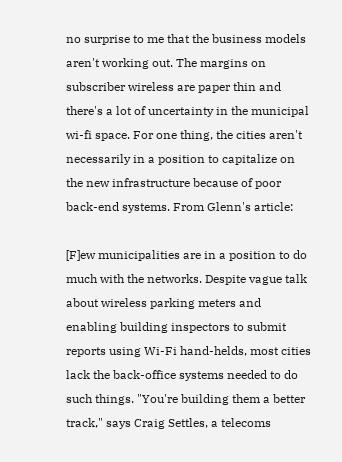no surprise to me that the business models aren't working out. The margins on subscriber wireless are paper thin and there's a lot of uncertainty in the municipal wi-fi space. For one thing, the cities aren't necessarily in a position to capitalize on the new infrastructure because of poor back-end systems. From Glenn's article:

[F]ew municipalities are in a position to do much with the networks. Despite vague talk about wireless parking meters and enabling building inspectors to submit reports using Wi-Fi hand-helds, most cities lack the back-office systems needed to do such things. "You're building them a better track," says Craig Settles, a telecoms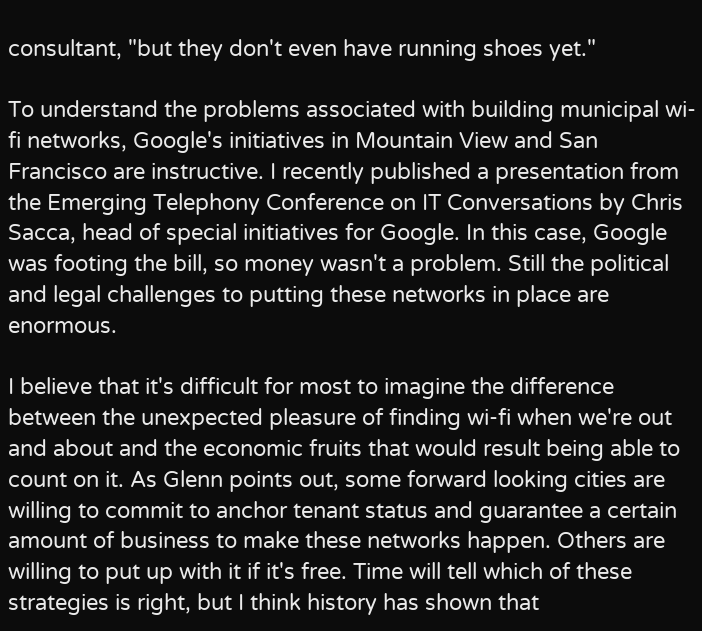consultant, "but they don't even have running shoes yet."

To understand the problems associated with building municipal wi-fi networks, Google's initiatives in Mountain View and San Francisco are instructive. I recently published a presentation from the Emerging Telephony Conference on IT Conversations by Chris Sacca, head of special initiatives for Google. In this case, Google was footing the bill, so money wasn't a problem. Still the political and legal challenges to putting these networks in place are enormous.

I believe that it's difficult for most to imagine the difference between the unexpected pleasure of finding wi-fi when we're out and about and the economic fruits that would result being able to count on it. As Glenn points out, some forward looking cities are willing to commit to anchor tenant status and guarantee a certain amount of business to make these networks happen. Others are willing to put up with it if it's free. Time will tell which of these strategies is right, but I think history has shown that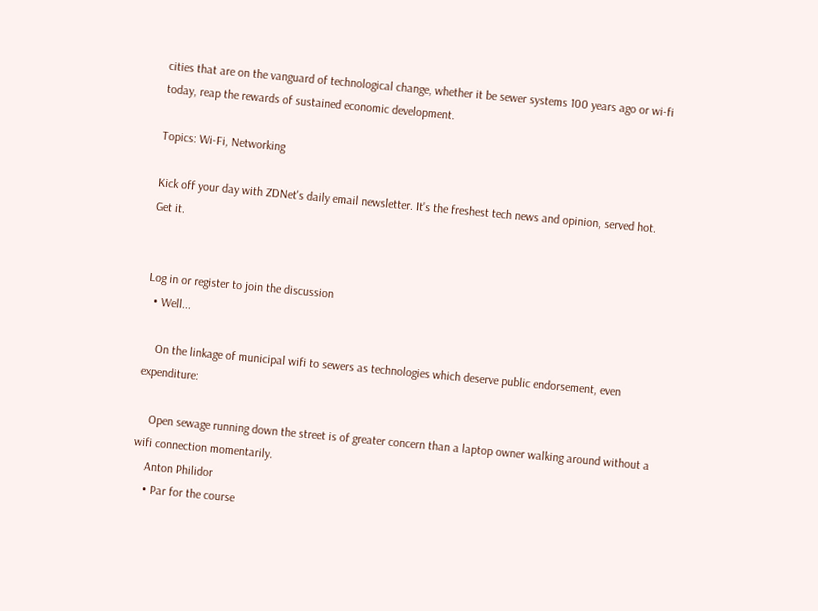cities that are on the vanguard of technological change, whether it be sewer systems 100 years ago or wi-fi today, reap the rewards of sustained economic development.

Topics: Wi-Fi, Networking

Kick off your day with ZDNet's daily email newsletter. It's the freshest tech news and opinion, served hot. Get it.


Log in or register to join the discussion
  • Well...

    On the linkage of municipal wifi to sewers as technologies which deserve public endorsement, even expenditure:

    Open sewage running down the street is of greater concern than a laptop owner walking around without a wifi connection momentarily.
    Anton Philidor
    • Par for the course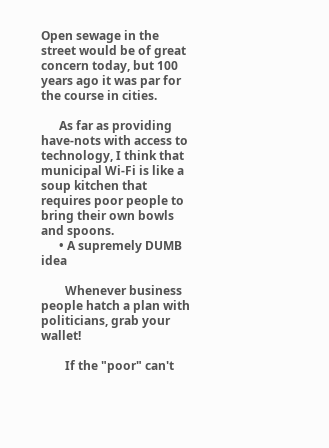Open sewage in the street would be of great concern today, but 100 years ago it was par for the course in cities.

      As far as providing have-nots with access to technology, I think that municipal Wi-Fi is like a soup kitchen that requires poor people to bring their own bowls and spoons.
      • A supremely DUMB idea

        Whenever business people hatch a plan with politicians, grab your wallet!

        If the "poor" can't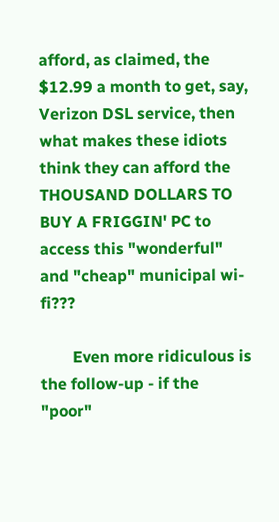afford, as claimed, the $12.99 a month to get, say, Verizon DSL service, then what makes these idiots think they can afford the THOUSAND DOLLARS TO BUY A FRIGGIN' PC to access this "wonderful" and "cheap" municipal wi-fi???

        Even more ridiculous is the follow-up - if the "poor"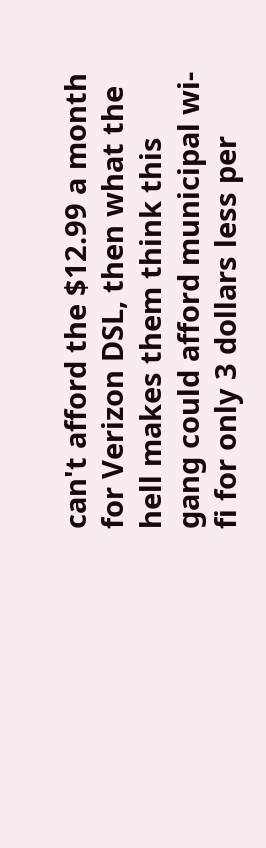can't afford the $12.99 a month for Verizon DSL, then what the hell makes them think this gang could afford municipal wi-fi for only 3 dollars less per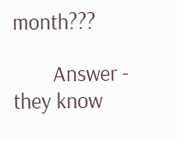month???

        Answer - they know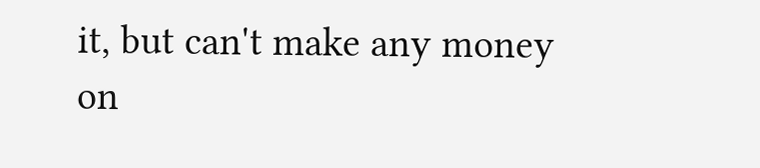it, but can't make any money on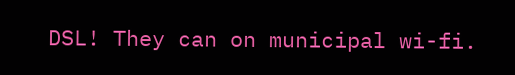DSL! They can on municipal wi-fi.